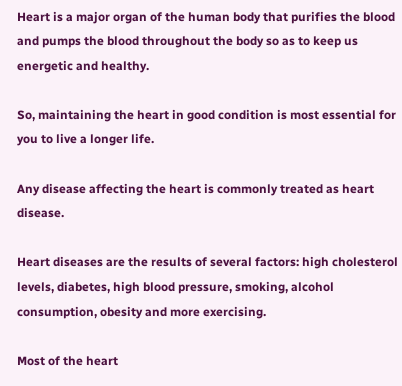Heart is a major organ of the human body that purifies the blood and pumps the blood throughout the body so as to keep us energetic and healthy.

So, maintaining the heart in good condition is most essential for you to live a longer life.

Any disease affecting the heart is commonly treated as heart disease.

Heart diseases are the results of several factors: high cholesterol levels, diabetes, high blood pressure, smoking, alcohol consumption, obesity and more exercising.

Most of the heart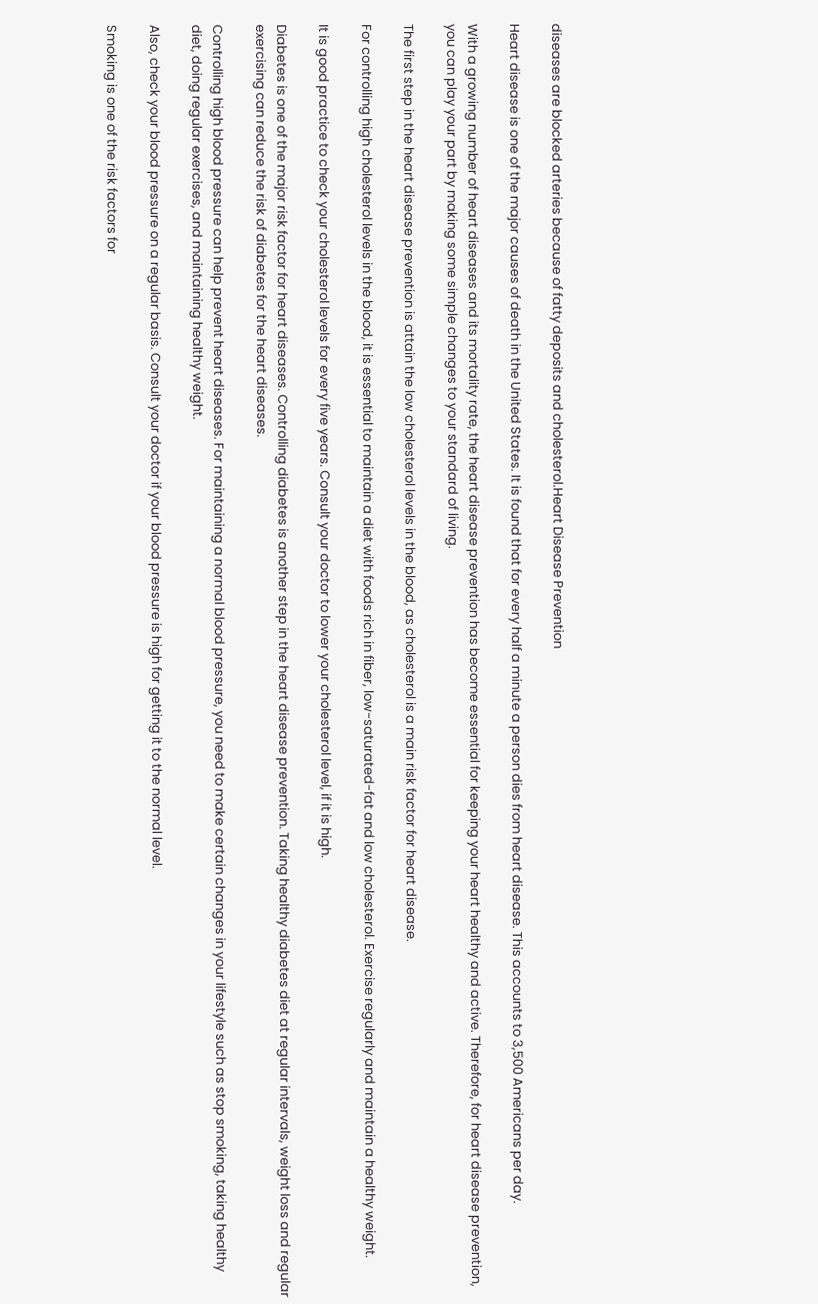diseases are blocked arteries because of fatty deposits and cholesterol.Heart Disease Prevention

Heart disease is one of the major causes of death in the United States. It is found that for every half a minute a person dies from heart disease. This accounts to 3,500 Americans per day.

With a growing number of heart diseases and its mortality rate, the heart disease prevention has become essential for keeping your heart healthy and active. Therefore, for heart disease prevention, you can play your part by making some simple changes to your standard of living.

The first step in the heart disease prevention is attain the low cholesterol levels in the blood, as cholesterol is a main risk factor for heart disease.

For controlling high cholesterol levels in the blood, it is essential to maintain a diet with foods rich in fiber, low-saturated-fat and low cholesterol. Exercise regularly and maintain a healthy weight.

It is good practice to check your cholesterol levels for every five years. Consult your doctor to lower your cholesterol level, if it is high.

Diabetes is one of the major risk factor for heart diseases. Controlling diabetes is another step in the heart disease prevention. Taking healthy diabetes diet at regular intervals, weight loss and regular exercising can reduce the risk of diabetes for the heart diseases.

Controlling high blood pressure can help prevent heart diseases. For maintaining a normal blood pressure, you need to make certain changes in your lifestyle such as stop smoking, taking healthy diet, doing regular exercises, and maintaining healthy weight.

Also, check your blood pressure on a regular basis. Consult your doctor if your blood pressure is high for getting it to the normal level.

Smoking is one of the risk factors for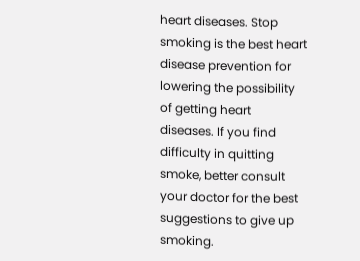heart diseases. Stop smoking is the best heart disease prevention for lowering the possibility of getting heart diseases. If you find difficulty in quitting smoke, better consult your doctor for the best suggestions to give up smoking.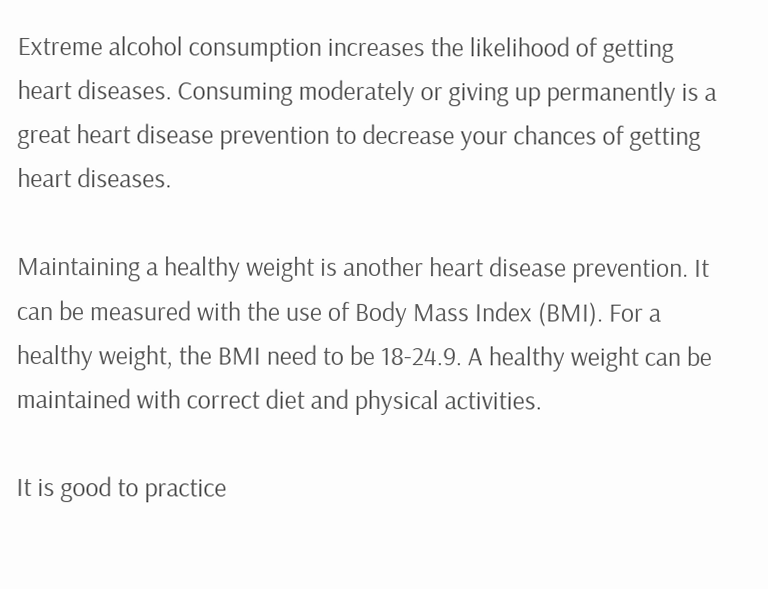Extreme alcohol consumption increases the likelihood of getting heart diseases. Consuming moderately or giving up permanently is a great heart disease prevention to decrease your chances of getting heart diseases.

Maintaining a healthy weight is another heart disease prevention. It can be measured with the use of Body Mass Index (BMI). For a healthy weight, the BMI need to be 18-24.9. A healthy weight can be maintained with correct diet and physical activities.

It is good to practice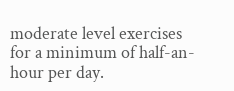moderate level exercises for a minimum of half-an-hour per day.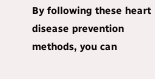By following these heart disease prevention methods, you can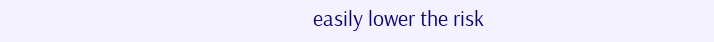easily lower the risk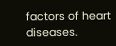factors of heart diseases.